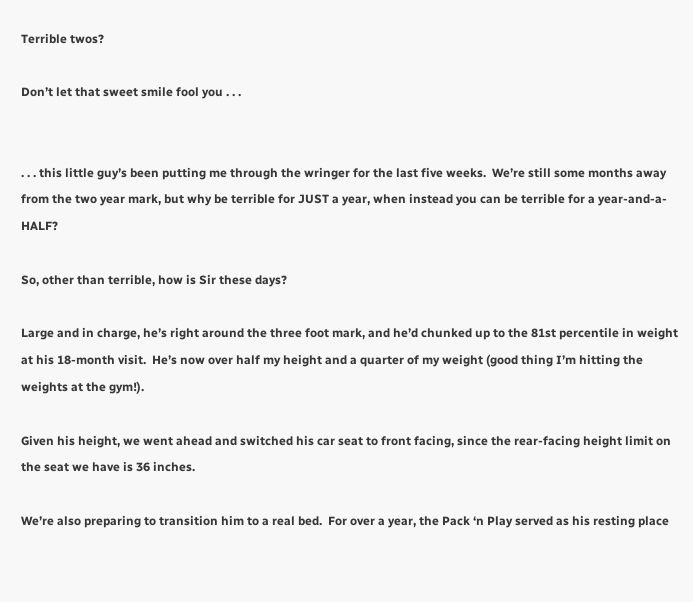Terrible twos?

Don’t let that sweet smile fool you . . .


. . . this little guy’s been putting me through the wringer for the last five weeks.  We’re still some months away from the two year mark, but why be terrible for JUST a year, when instead you can be terrible for a year-and-a-HALF?

So, other than terrible, how is Sir these days?

Large and in charge, he’s right around the three foot mark, and he’d chunked up to the 81st percentile in weight at his 18-month visit.  He’s now over half my height and a quarter of my weight (good thing I’m hitting the weights at the gym!).

Given his height, we went ahead and switched his car seat to front facing, since the rear-facing height limit on the seat we have is 36 inches.

We’re also preparing to transition him to a real bed.  For over a year, the Pack ‘n Play served as his resting place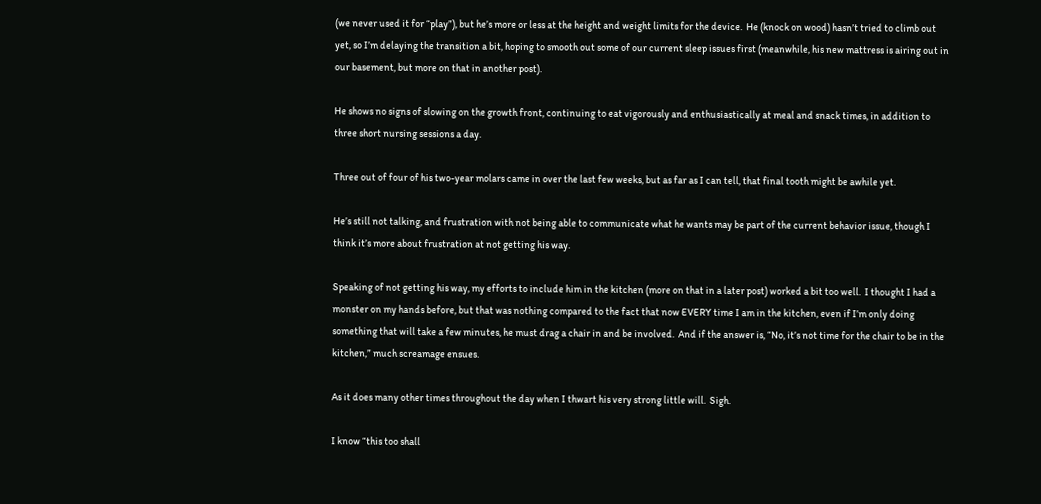(we never used it for “play”), but he’s more or less at the height and weight limits for the device.  He (knock on wood) hasn’t tried to climb out yet, so I’m delaying the transition a bit, hoping to smooth out some of our current sleep issues first (meanwhile, his new mattress is airing out in our basement, but more on that in another post).

He shows no signs of slowing on the growth front, continuing to eat vigorously and enthusiastically at meal and snack times, in addition to three short nursing sessions a day.

Three out of four of his two-year molars came in over the last few weeks, but as far as I can tell, that final tooth might be awhile yet.

He’s still not talking, and frustration with not being able to communicate what he wants may be part of the current behavior issue, though I think it’s more about frustration at not getting his way.

Speaking of not getting his way, my efforts to include him in the kitchen (more on that in a later post) worked a bit too well.  I thought I had a monster on my hands before, but that was nothing compared to the fact that now EVERY time I am in the kitchen, even if I’m only doing something that will take a few minutes, he must drag a chair in and be involved.  And if the answer is, “No, it’s not time for the chair to be in the kitchen,” much screamage ensues.

As it does many other times throughout the day when I thwart his very strong little will.  Sigh.

I know “this too shall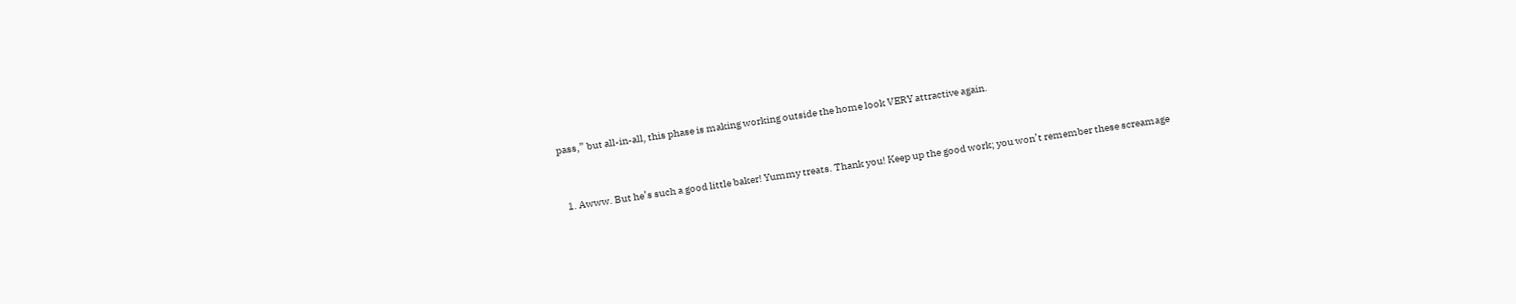pass,” but all-in-all, this phase is making working outside the home look VERY attractive again.


  1. Awww. But he’s such a good little baker! Yummy treats. Thank you! Keep up the good work; you won’t remember these screamage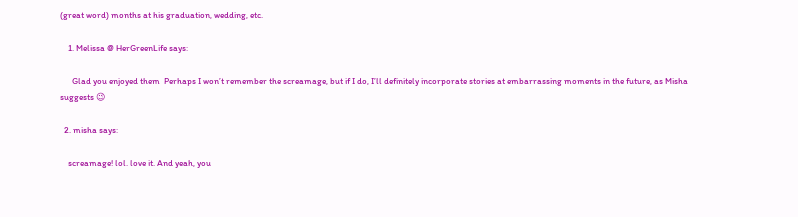(great word) months at his graduation, wedding, etc.

    1. Melissa @ HerGreenLife says:

      Glad you enjoyed them  Perhaps I won’t remember the screamage, but if I do, I’ll definitely incorporate stories at embarrassing moments in the future, as Misha suggests 😉

  2. misha says:

    screamage! lol. love it. And yeah, you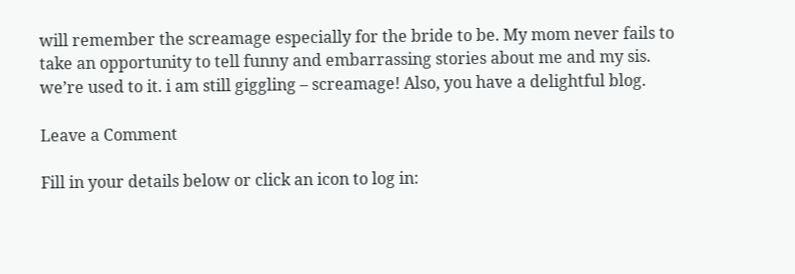will remember the screamage especially for the bride to be. My mom never fails to take an opportunity to tell funny and embarrassing stories about me and my sis. we’re used to it. i am still giggling – screamage! Also, you have a delightful blog.

Leave a Comment

Fill in your details below or click an icon to log in: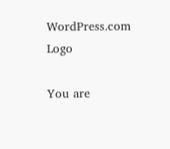WordPress.com Logo

You are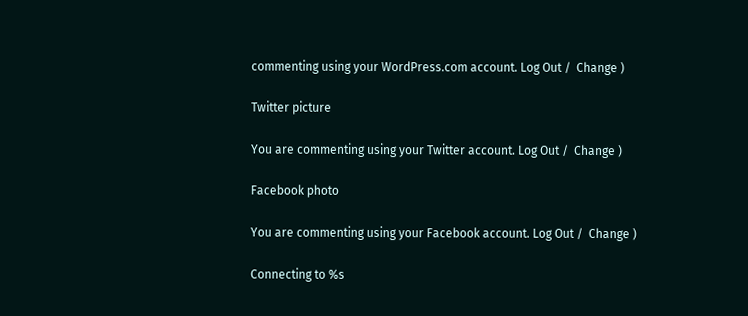commenting using your WordPress.com account. Log Out /  Change )

Twitter picture

You are commenting using your Twitter account. Log Out /  Change )

Facebook photo

You are commenting using your Facebook account. Log Out /  Change )

Connecting to %s